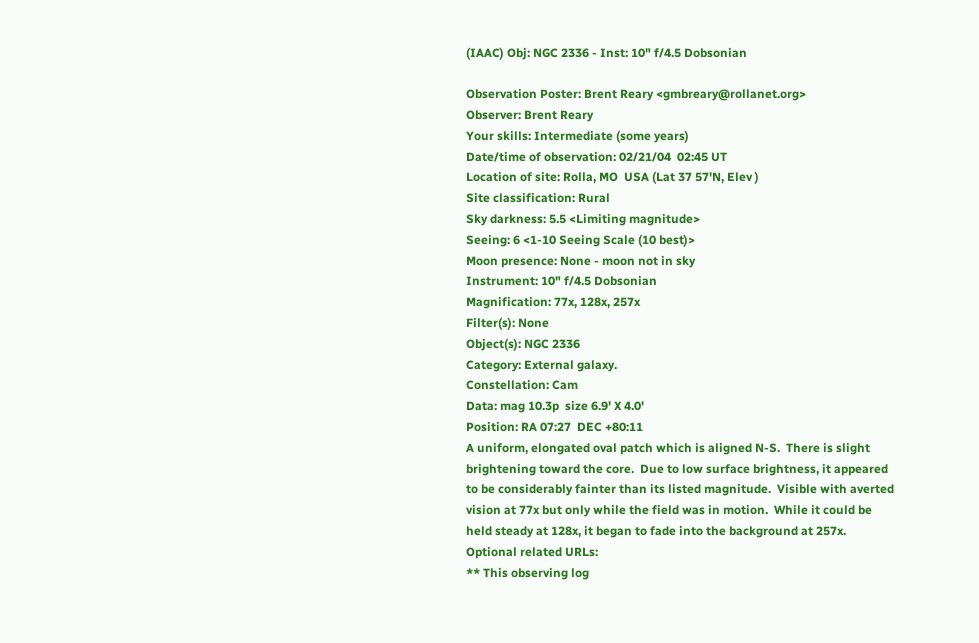(IAAC) Obj: NGC 2336 - Inst: 10" f/4.5 Dobsonian

Observation Poster: Brent Reary <gmbreary@rollanet.org>
Observer: Brent Reary
Your skills: Intermediate (some years)
Date/time of observation: 02/21/04  02:45 UT
Location of site: Rolla, MO  USA (Lat 37 57'N, Elev )
Site classification: Rural
Sky darkness: 5.5 <Limiting magnitude>
Seeing: 6 <1-10 Seeing Scale (10 best)>
Moon presence: None - moon not in sky
Instrument: 10" f/4.5 Dobsonian
Magnification: 77x, 128x, 257x
Filter(s): None
Object(s): NGC 2336
Category: External galaxy.
Constellation: Cam
Data: mag 10.3p  size 6.9' X 4.0'
Position: RA 07:27  DEC +80:11
A uniform, elongated oval patch which is aligned N-S.  There is slight
brightening toward the core.  Due to low surface brightness, it appeared
to be considerably fainter than its listed magnitude.  Visible with averted
vision at 77x but only while the field was in motion.  While it could be
held steady at 128x, it began to fade into the background at 257x.
Optional related URLs:
** This observing log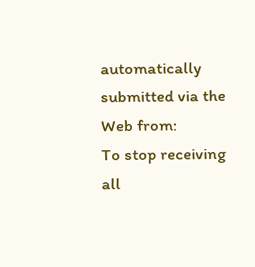automatically submitted via the Web from:
To stop receiving all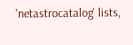'netastrocatalog' lists,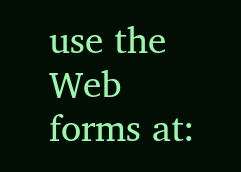use the Web forms at: